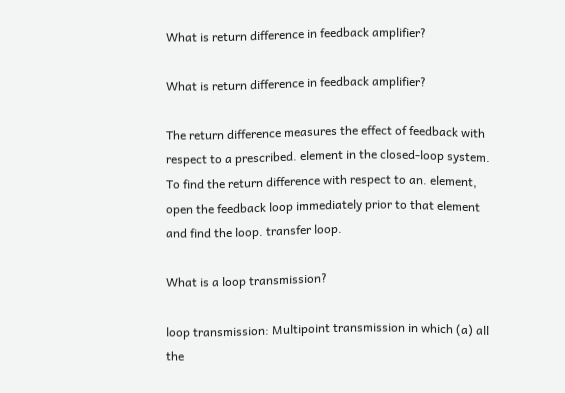What is return difference in feedback amplifier?

What is return difference in feedback amplifier?

The return difference measures the effect of feedback with respect to a prescribed. element in the closed-loop system. To find the return difference with respect to an. element, open the feedback loop immediately prior to that element and find the loop. transfer loop.

What is a loop transmission?

loop transmission: Multipoint transmission in which (a) all the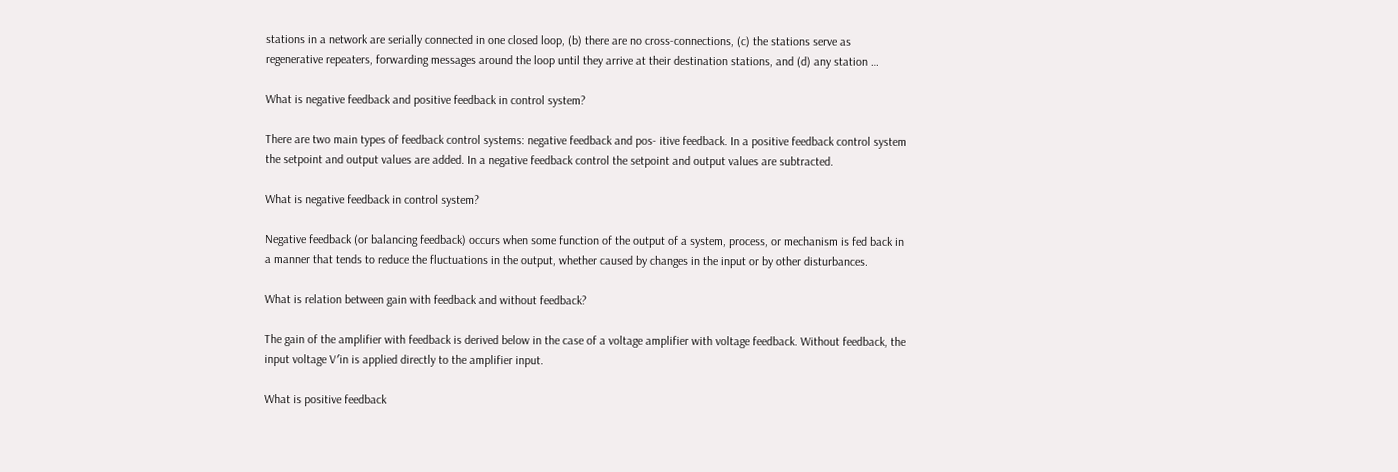stations in a network are serially connected in one closed loop, (b) there are no cross-connections, (c) the stations serve as regenerative repeaters, forwarding messages around the loop until they arrive at their destination stations, and (d) any station …

What is negative feedback and positive feedback in control system?

There are two main types of feedback control systems: negative feedback and pos- itive feedback. In a positive feedback control system the setpoint and output values are added. In a negative feedback control the setpoint and output values are subtracted.

What is negative feedback in control system?

Negative feedback (or balancing feedback) occurs when some function of the output of a system, process, or mechanism is fed back in a manner that tends to reduce the fluctuations in the output, whether caused by changes in the input or by other disturbances.

What is relation between gain with feedback and without feedback?

The gain of the amplifier with feedback is derived below in the case of a voltage amplifier with voltage feedback. Without feedback, the input voltage V′in is applied directly to the amplifier input.

What is positive feedback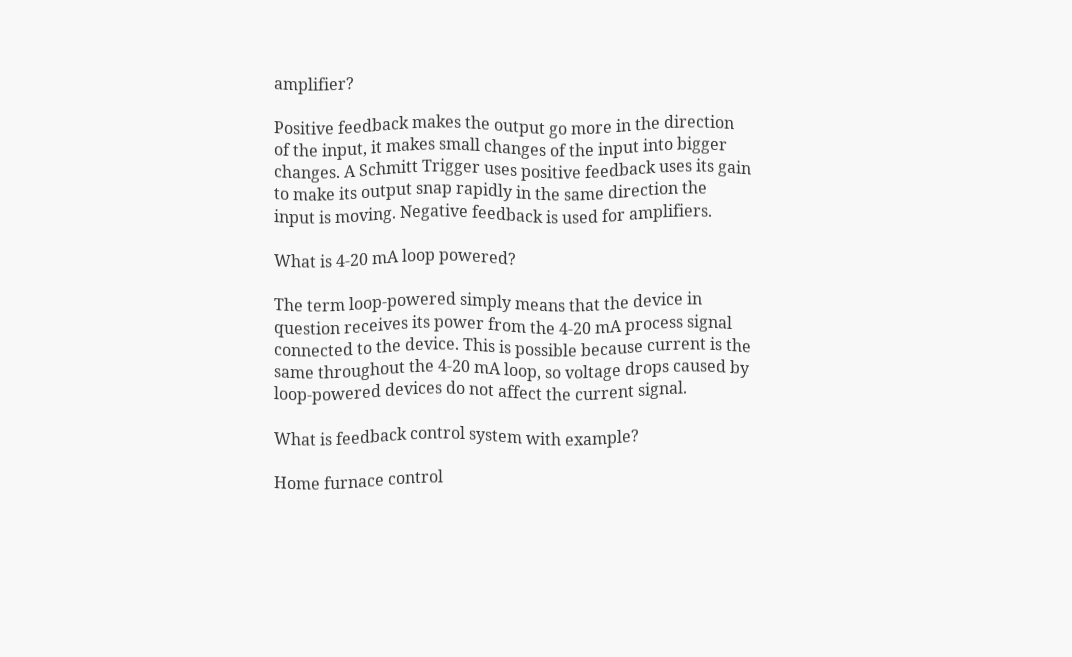amplifier?

Positive feedback makes the output go more in the direction of the input, it makes small changes of the input into bigger changes. A Schmitt Trigger uses positive feedback uses its gain to make its output snap rapidly in the same direction the input is moving. Negative feedback is used for amplifiers.

What is 4-20 mA loop powered?

The term loop-powered simply means that the device in question receives its power from the 4-20 mA process signal connected to the device. This is possible because current is the same throughout the 4-20 mA loop, so voltage drops caused by loop-powered devices do not affect the current signal.

What is feedback control system with example?

Home furnace control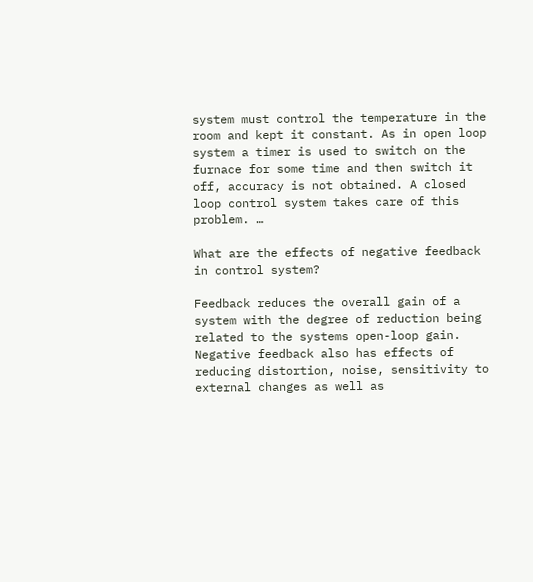system must control the temperature in the room and kept it constant. As in open loop system a timer is used to switch on the furnace for some time and then switch it off, accuracy is not obtained. A closed loop control system takes care of this problem. …

What are the effects of negative feedback in control system?

Feedback reduces the overall gain of a system with the degree of reduction being related to the systems open-loop gain. Negative feedback also has effects of reducing distortion, noise, sensitivity to external changes as well as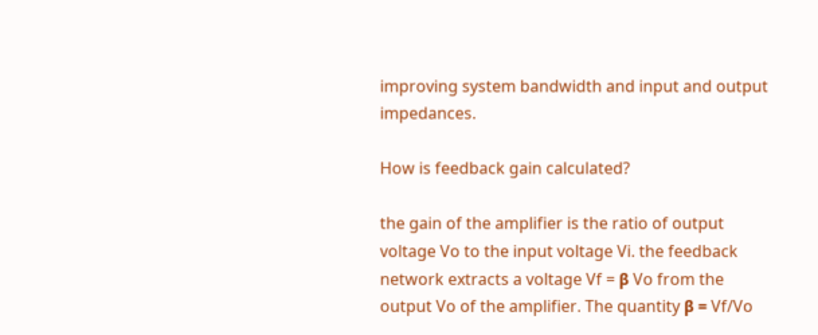improving system bandwidth and input and output impedances.

How is feedback gain calculated?

the gain of the amplifier is the ratio of output voltage Vo to the input voltage Vi. the feedback network extracts a voltage Vf = β Vo from the output Vo of the amplifier. The quantity β = Vf/Vo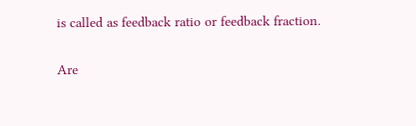is called as feedback ratio or feedback fraction.

Are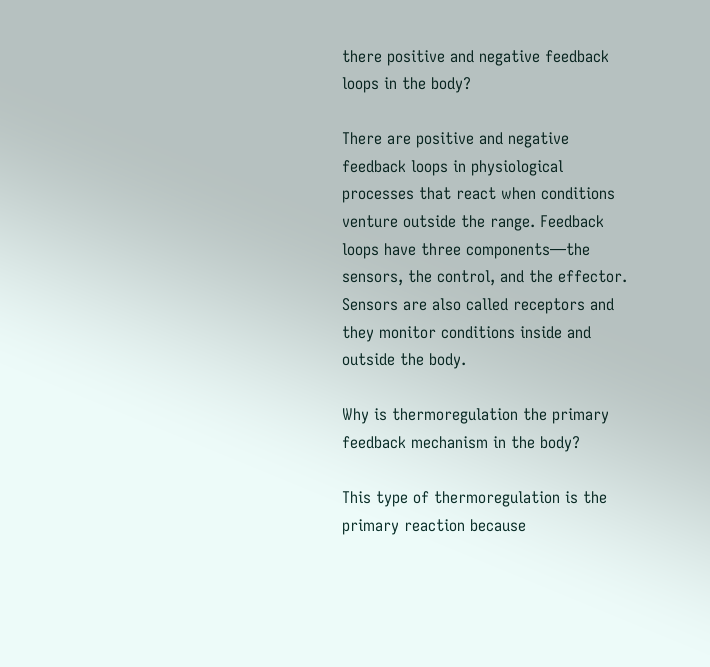there positive and negative feedback loops in the body?

There are positive and negative feedback loops in physiological processes that react when conditions venture outside the range. Feedback loops have three components—the sensors, the control, and the effector. Sensors are also called receptors and they monitor conditions inside and outside the body.

Why is thermoregulation the primary feedback mechanism in the body?

This type of thermoregulation is the primary reaction because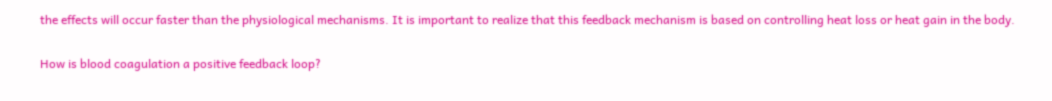the effects will occur faster than the physiological mechanisms. It is important to realize that this feedback mechanism is based on controlling heat loss or heat gain in the body.

How is blood coagulation a positive feedback loop?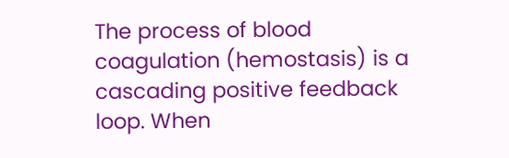The process of blood coagulation (hemostasis) is a cascading positive feedback loop. When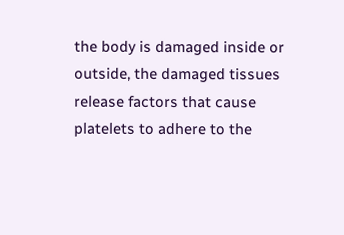the body is damaged inside or outside, the damaged tissues release factors that cause platelets to adhere to the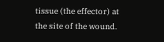tissue (the effector) at the site of the wound.